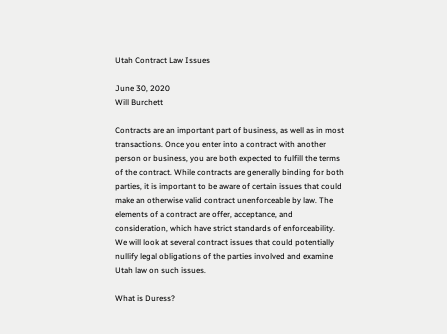Utah Contract Law Issues

June 30, 2020
Will Burchett

Contracts are an important part of business, as well as in most transactions. Once you enter into a contract with another person or business, you are both expected to fulfill the terms of the contract. While contracts are generally binding for both parties, it is important to be aware of certain issues that could make an otherwise valid contract unenforceable by law. The elements of a contract are offer, acceptance, and consideration, which have strict standards of enforceability. We will look at several contract issues that could potentially nullify legal obligations of the parties involved and examine Utah law on such issues.

What is Duress?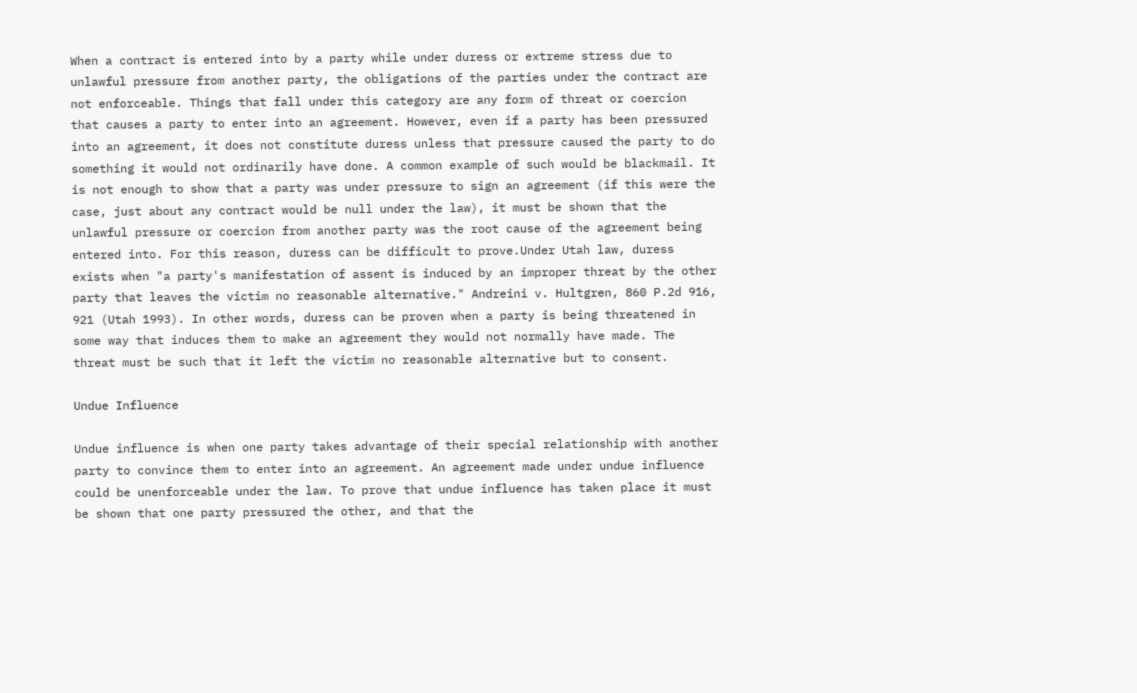When a contract is entered into by a party while under duress or extreme stress due to unlawful pressure from another party, the obligations of the parties under the contract are not enforceable. Things that fall under this category are any form of threat or coercion that causes a party to enter into an agreement. However, even if a party has been pressured into an agreement, it does not constitute duress unless that pressure caused the party to do something it would not ordinarily have done. A common example of such would be blackmail. It is not enough to show that a party was under pressure to sign an agreement (if this were the case, just about any contract would be null under the law), it must be shown that the unlawful pressure or coercion from another party was the root cause of the agreement being entered into. For this reason, duress can be difficult to prove.Under Utah law, duress exists when "a party's manifestation of assent is induced by an improper threat by the other party that leaves the victim no reasonable alternative." Andreini v. Hultgren, 860 P.2d 916, 921 (Utah 1993). In other words, duress can be proven when a party is being threatened in some way that induces them to make an agreement they would not normally have made. The threat must be such that it left the victim no reasonable alternative but to consent.

Undue Influence

Undue influence is when one party takes advantage of their special relationship with another party to convince them to enter into an agreement. An agreement made under undue influence could be unenforceable under the law. To prove that undue influence has taken place it must be shown that one party pressured the other, and that the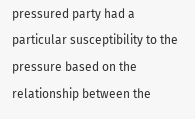pressured party had a particular susceptibility to the pressure based on the relationship between the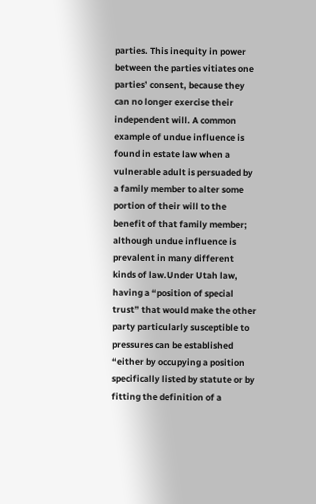parties. This inequity in power between the parties vitiates one parties’ consent, because they can no longer exercise their independent will. A common example of undue influence is found in estate law when a vulnerable adult is persuaded by a family member to alter some portion of their will to the benefit of that family member; although undue influence is prevalent in many different kinds of law.Under Utah law, having a “position of special trust” that would make the other party particularly susceptible to pressures can be established “either by occupying a position specifically listed by statute or by fitting the definition of a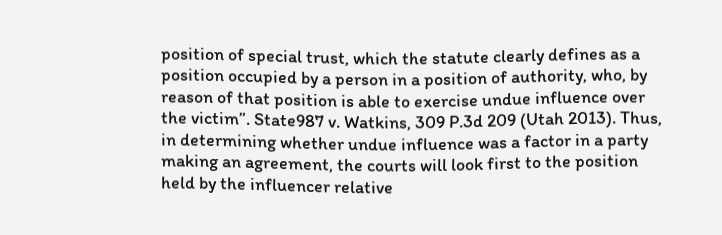position of special trust, which the statute clearly defines as a position occupied by a person in a position of authority, who, by reason of that position is able to exercise undue influence over the victim”. State987 v. Watkins, 309 P.3d 209 (Utah 2013). Thus, in determining whether undue influence was a factor in a party making an agreement, the courts will look first to the position held by the influencer relative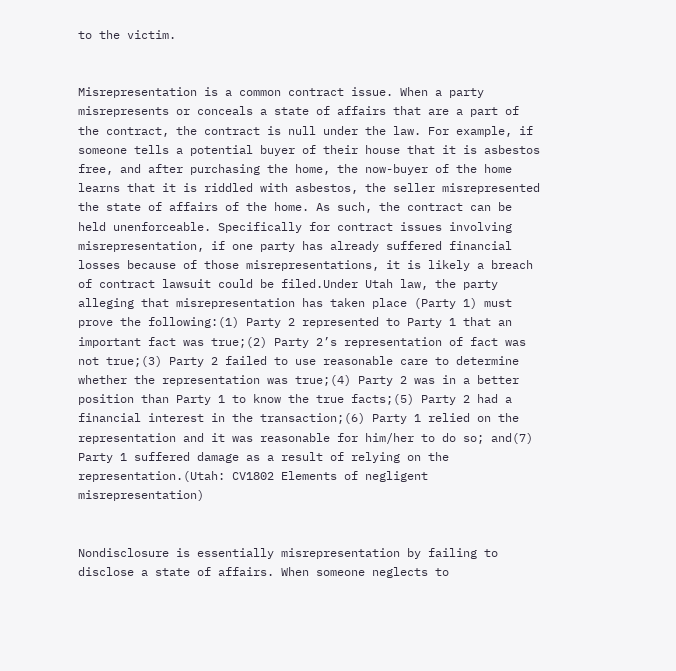to the victim.


Misrepresentation is a common contract issue. When a party misrepresents or conceals a state of affairs that are a part of the contract, the contract is null under the law. For example, if someone tells a potential buyer of their house that it is asbestos free, and after purchasing the home, the now-buyer of the home learns that it is riddled with asbestos, the seller misrepresented the state of affairs of the home. As such, the contract can be held unenforceable. Specifically for contract issues involving misrepresentation, if one party has already suffered financial losses because of those misrepresentations, it is likely a breach of contract lawsuit could be filed.Under Utah law, the party alleging that misrepresentation has taken place (Party 1) must prove the following:(1) Party 2 represented to Party 1 that an important fact was true;(2) Party 2’s representation of fact was not true;(3) Party 2 failed to use reasonable care to determine whether the representation was true;(4) Party 2 was in a better position than Party 1 to know the true facts;(5) Party 2 had a financial interest in the transaction;(6) Party 1 relied on the representation and it was reasonable for him/her to do so; and(7) Party 1 suffered damage as a result of relying on the representation.(Utah: CV1802 Elements of negligent misrepresentation)


Nondisclosure is essentially misrepresentation by failing to disclose a state of affairs. When someone neglects to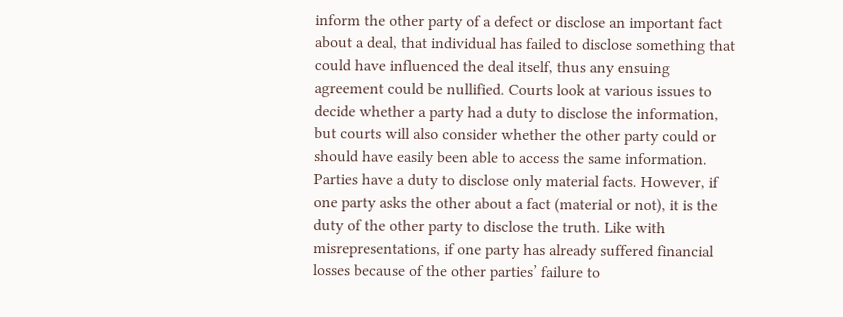inform the other party of a defect or disclose an important fact about a deal, that individual has failed to disclose something that could have influenced the deal itself, thus any ensuing agreement could be nullified. Courts look at various issues to decide whether a party had a duty to disclose the information, but courts will also consider whether the other party could or should have easily been able to access the same information. Parties have a duty to disclose only material facts. However, if one party asks the other about a fact (material or not), it is the duty of the other party to disclose the truth. Like with misrepresentations, if one party has already suffered financial losses because of the other parties’ failure to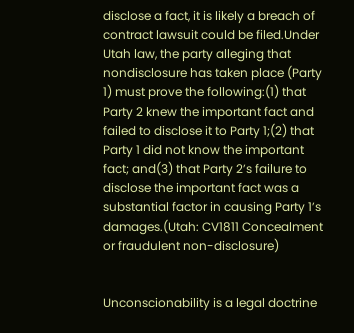disclose a fact, it is likely a breach of contract lawsuit could be filed.Under Utah law, the party alleging that nondisclosure has taken place (Party 1) must prove the following:(1) that Party 2 knew the important fact and failed to disclose it to Party 1;(2) that Party 1 did not know the important fact; and(3) that Party 2’s failure to disclose the important fact was a substantial factor in causing Party 1’s damages.(Utah: CV1811 Concealment or fraudulent non-disclosure)


Unconscionability is a legal doctrine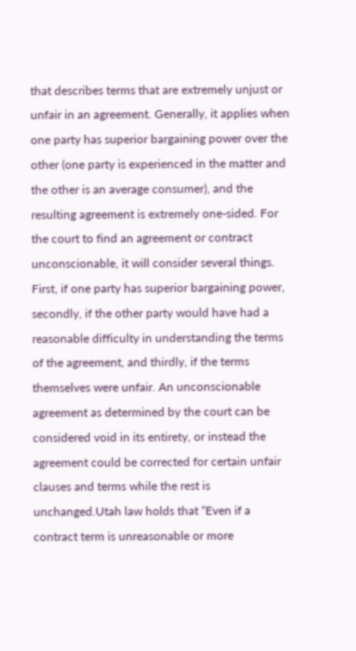that describes terms that are extremely unjust or unfair in an agreement. Generally, it applies when one party has superior bargaining power over the other (one party is experienced in the matter and the other is an average consumer), and the resulting agreement is extremely one-sided. For the court to find an agreement or contract unconscionable, it will consider several things. First, if one party has superior bargaining power, secondly, if the other party would have had a reasonable difficulty in understanding the terms of the agreement, and thirdly, if the terms themselves were unfair. An unconscionable agreement as determined by the court can be considered void in its entirety, or instead the agreement could be corrected for certain unfair clauses and terms while the rest is unchanged.Utah law holds that “Even if a contract term is unreasonable or more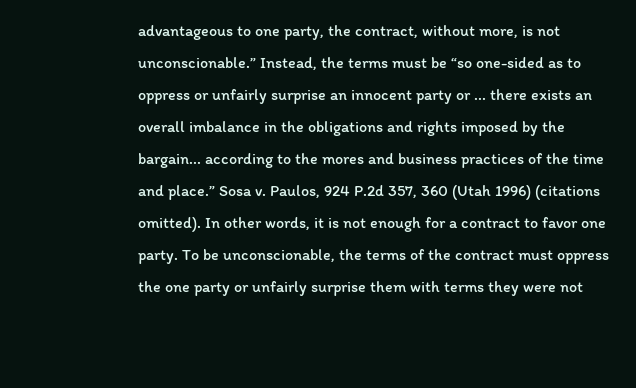advantageous to one party, the contract, without more, is not unconscionable.” Instead, the terms must be “so one-sided as to oppress or unfairly surprise an innocent party or ... there exists an overall imbalance in the obligations and rights imposed by the bargain... according to the mores and business practices of the time and place.” Sosa v. Paulos, 924 P.2d 357, 360 (Utah 1996) (citations omitted). In other words, it is not enough for a contract to favor one party. To be unconscionable, the terms of the contract must oppress the one party or unfairly surprise them with terms they were not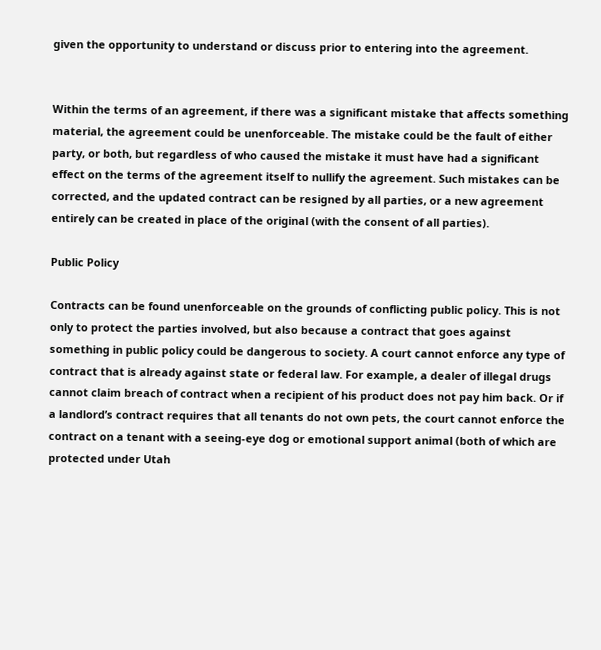given the opportunity to understand or discuss prior to entering into the agreement.


Within the terms of an agreement, if there was a significant mistake that affects something material, the agreement could be unenforceable. The mistake could be the fault of either party, or both, but regardless of who caused the mistake it must have had a significant effect on the terms of the agreement itself to nullify the agreement. Such mistakes can be corrected, and the updated contract can be resigned by all parties, or a new agreement entirely can be created in place of the original (with the consent of all parties).

Public Policy

Contracts can be found unenforceable on the grounds of conflicting public policy. This is not only to protect the parties involved, but also because a contract that goes against something in public policy could be dangerous to society. A court cannot enforce any type of contract that is already against state or federal law. For example, a dealer of illegal drugs cannot claim breach of contract when a recipient of his product does not pay him back. Or if a landlord’s contract requires that all tenants do not own pets, the court cannot enforce the contract on a tenant with a seeing-eye dog or emotional support animal (both of which are protected under Utah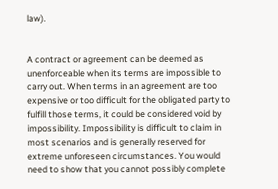law).


A contract or agreement can be deemed as unenforceable when its terms are impossible to carry out. When terms in an agreement are too expensive or too difficult for the obligated party to fulfill those terms, it could be considered void by impossibility. Impossibility is difficult to claim in most scenarios and is generally reserved for extreme unforeseen circumstances. You would need to show that you cannot possibly complete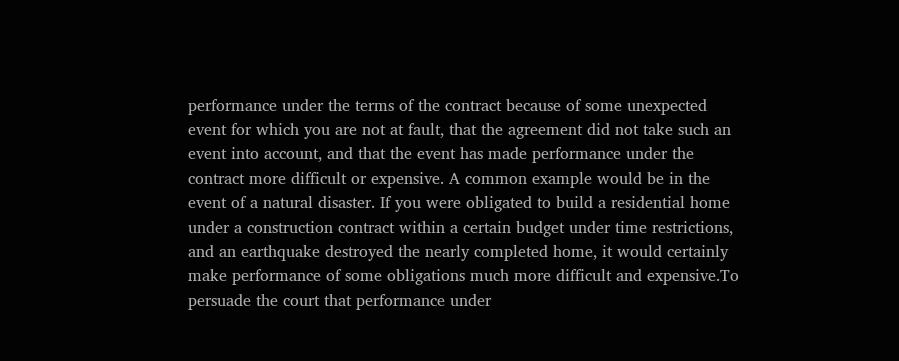performance under the terms of the contract because of some unexpected event for which you are not at fault, that the agreement did not take such an event into account, and that the event has made performance under the contract more difficult or expensive. A common example would be in the event of a natural disaster. If you were obligated to build a residential home under a construction contract within a certain budget under time restrictions, and an earthquake destroyed the nearly completed home, it would certainly make performance of some obligations much more difficult and expensive.To persuade the court that performance under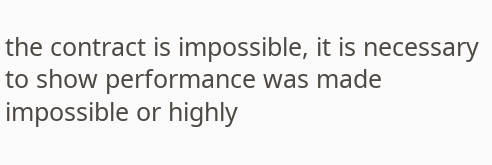the contract is impossible, it is necessary to show performance was made impossible or highly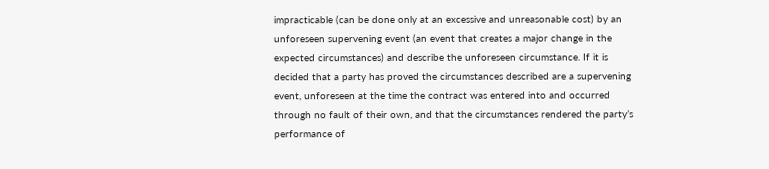impracticable (can be done only at an excessive and unreasonable cost) by an unforeseen supervening event (an event that creates a major change in the expected circumstances) and describe the unforeseen circumstance. If it is decided that a party has proved the circumstances described are a supervening event, unforeseen at the time the contract was entered into and occurred through no fault of their own, and that the circumstances rendered the party’s performance of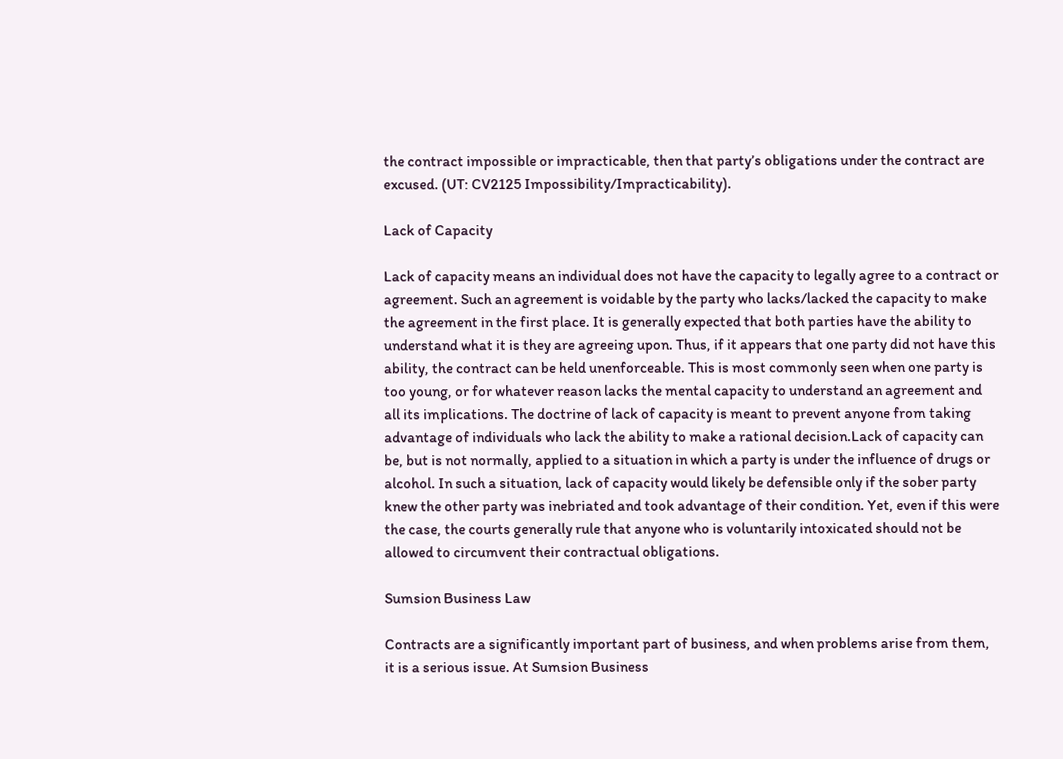the contract impossible or impracticable, then that party’s obligations under the contract are excused. (UT: CV2125 Impossibility/Impracticability).

Lack of Capacity

Lack of capacity means an individual does not have the capacity to legally agree to a contract or agreement. Such an agreement is voidable by the party who lacks/lacked the capacity to make the agreement in the first place. It is generally expected that both parties have the ability to understand what it is they are agreeing upon. Thus, if it appears that one party did not have this ability, the contract can be held unenforceable. This is most commonly seen when one party is too young, or for whatever reason lacks the mental capacity to understand an agreement and all its implications. The doctrine of lack of capacity is meant to prevent anyone from taking advantage of individuals who lack the ability to make a rational decision.Lack of capacity can be, but is not normally, applied to a situation in which a party is under the influence of drugs or alcohol. In such a situation, lack of capacity would likely be defensible only if the sober party knew the other party was inebriated and took advantage of their condition. Yet, even if this were the case, the courts generally rule that anyone who is voluntarily intoxicated should not be allowed to circumvent their contractual obligations.

Sumsion Business Law

Contracts are a significantly important part of business, and when problems arise from them, it is a serious issue. At Sumsion Business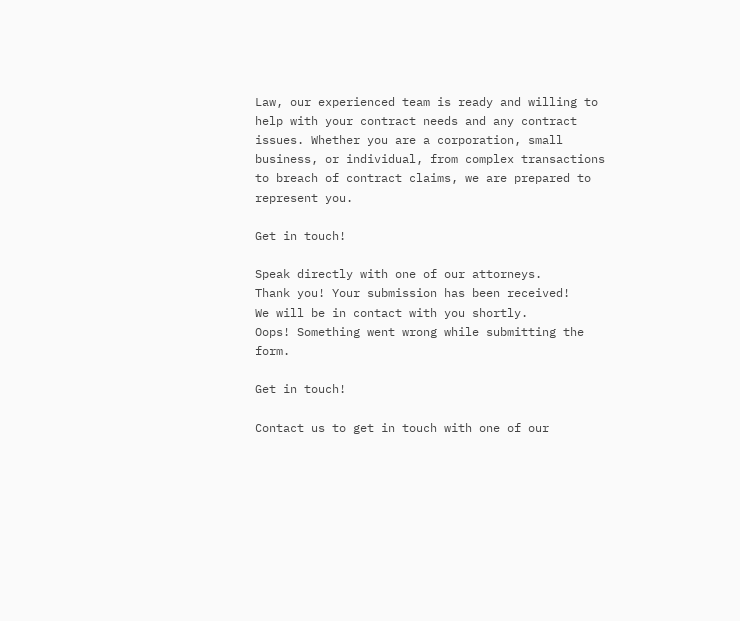Law, our experienced team is ready and willing to help with your contract needs and any contract issues. Whether you are a corporation, small business, or individual, from complex transactions to breach of contract claims, we are prepared to represent you.

Get in touch!

Speak directly with one of our attorneys.
Thank you! Your submission has been received!
We will be in contact with you shortly.
Oops! Something went wrong while submitting the form.

Get in touch!

Contact us to get in touch with one of our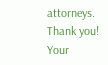attorneys.
Thank you! Your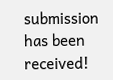submission has been received!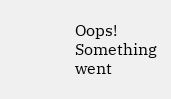Oops! Something went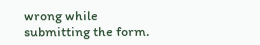wrong while submitting the form.